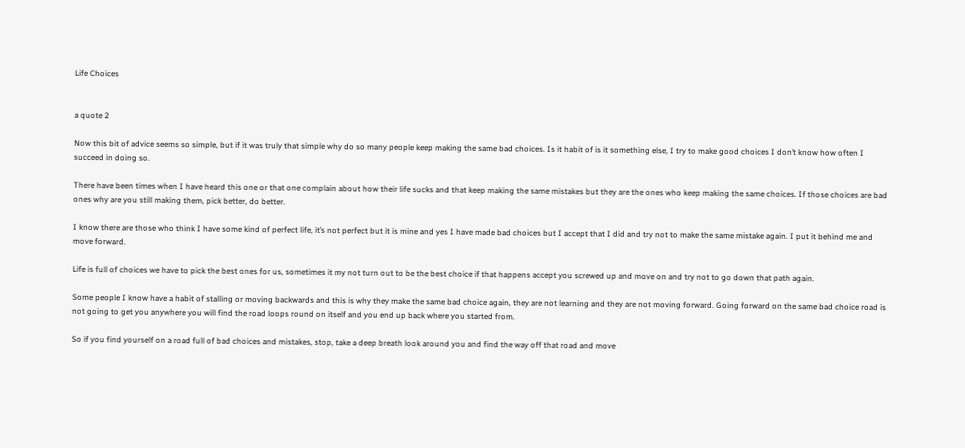Life Choices


a quote 2

Now this bit of advice seems so simple, but if it was truly that simple why do so many people keep making the same bad choices. Is it habit of is it something else, I try to make good choices I don’t know how often I succeed in doing so.

There have been times when I have heard this one or that one complain about how their life sucks and that keep making the same mistakes but they are the ones who keep making the same choices. If those choices are bad ones why are you still making them, pick better, do better.

I know there are those who think I have some kind of perfect life, it’s not perfect but it is mine and yes I have made bad choices but I accept that I did and try not to make the same mistake again. I put it behind me and move forward.

Life is full of choices we have to pick the best ones for us, sometimes it my not turn out to be the best choice if that happens accept you screwed up and move on and try not to go down that path again.

Some people I know have a habit of stalling or moving backwards and this is why they make the same bad choice again, they are not learning and they are not moving forward. Going forward on the same bad choice road is not going to get you anywhere you will find the road loops round on itself and you end up back where you started from.

So if you find yourself on a road full of bad choices and mistakes, stop, take a deep breath look around you and find the way off that road and move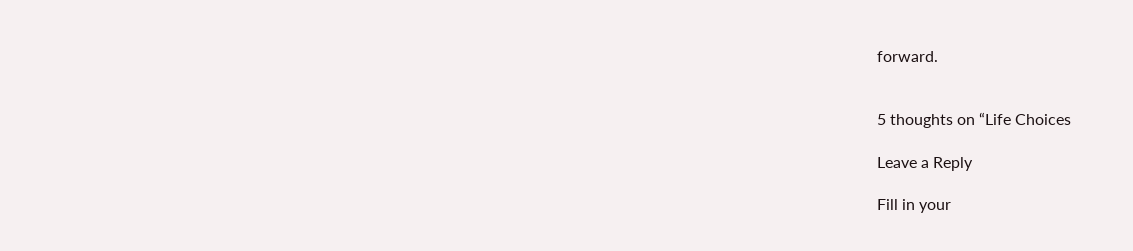forward.


5 thoughts on “Life Choices

Leave a Reply

Fill in your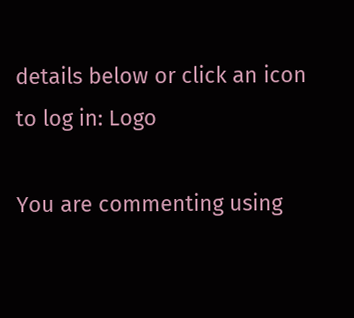details below or click an icon to log in: Logo

You are commenting using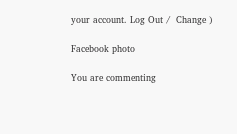your account. Log Out /  Change )

Facebook photo

You are commenting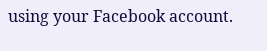using your Facebook account.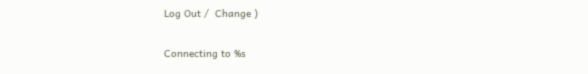Log Out /  Change )

Connecting to %s